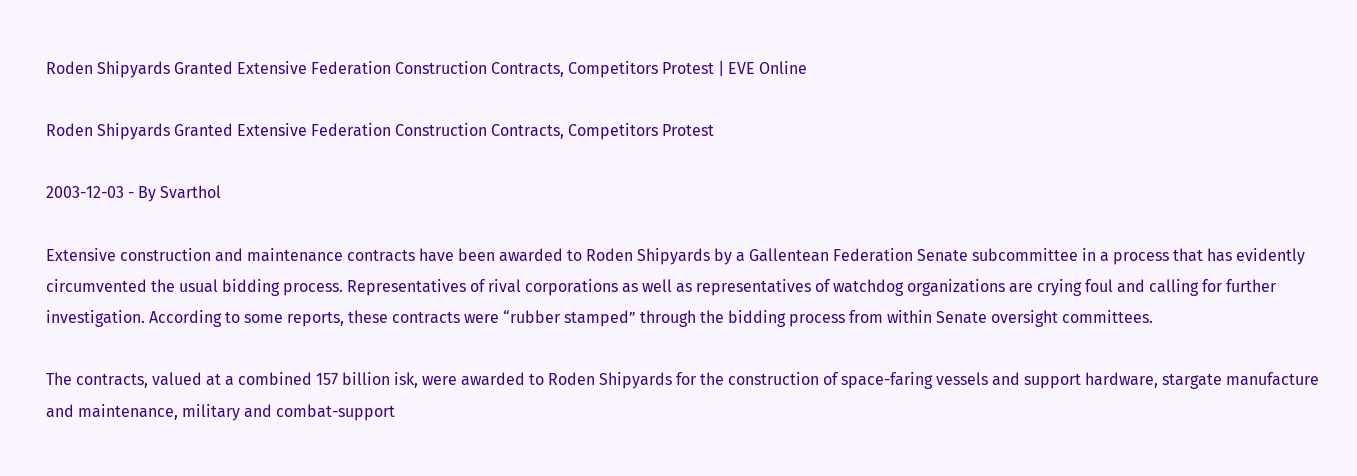Roden Shipyards Granted Extensive Federation Construction Contracts, Competitors Protest | EVE Online

Roden Shipyards Granted Extensive Federation Construction Contracts, Competitors Protest

2003-12-03 - By Svarthol

Extensive construction and maintenance contracts have been awarded to Roden Shipyards by a Gallentean Federation Senate subcommittee in a process that has evidently circumvented the usual bidding process. Representatives of rival corporations as well as representatives of watchdog organizations are crying foul and calling for further investigation. According to some reports, these contracts were “rubber stamped” through the bidding process from within Senate oversight committees.

The contracts, valued at a combined 157 billion isk, were awarded to Roden Shipyards for the construction of space-faring vessels and support hardware, stargate manufacture and maintenance, military and combat-support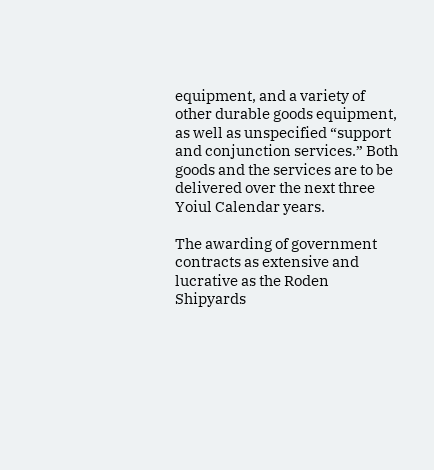equipment, and a variety of other durable goods equipment, as well as unspecified “support and conjunction services.” Both goods and the services are to be delivered over the next three Yoiul Calendar years.

The awarding of government contracts as extensive and lucrative as the Roden Shipyards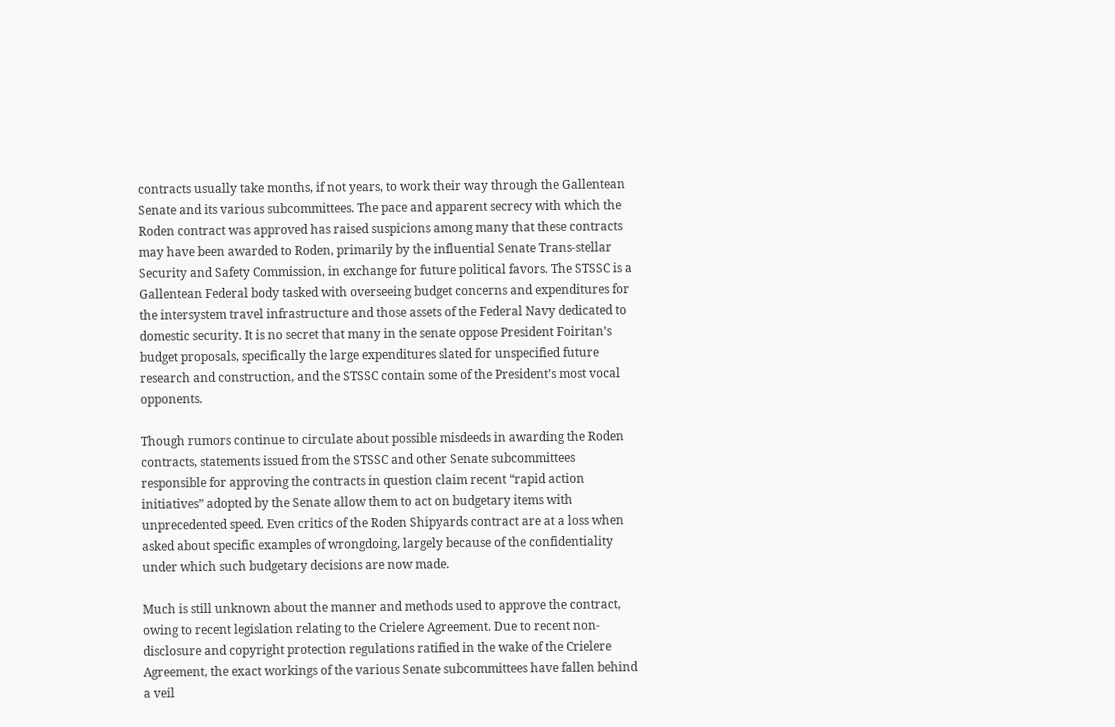contracts usually take months, if not years, to work their way through the Gallentean Senate and its various subcommittees. The pace and apparent secrecy with which the Roden contract was approved has raised suspicions among many that these contracts may have been awarded to Roden, primarily by the influential Senate Trans-stellar Security and Safety Commission, in exchange for future political favors. The STSSC is a Gallentean Federal body tasked with overseeing budget concerns and expenditures for the intersystem travel infrastructure and those assets of the Federal Navy dedicated to domestic security. It is no secret that many in the senate oppose President Foiritan’s budget proposals, specifically the large expenditures slated for unspecified future research and construction, and the STSSC contain some of the President’s most vocal opponents.

Though rumors continue to circulate about possible misdeeds in awarding the Roden contracts, statements issued from the STSSC and other Senate subcommittees responsible for approving the contracts in question claim recent “rapid action initiatives” adopted by the Senate allow them to act on budgetary items with unprecedented speed. Even critics of the Roden Shipyards contract are at a loss when asked about specific examples of wrongdoing, largely because of the confidentiality under which such budgetary decisions are now made.

Much is still unknown about the manner and methods used to approve the contract, owing to recent legislation relating to the Crielere Agreement. Due to recent non-disclosure and copyright protection regulations ratified in the wake of the Crielere Agreement, the exact workings of the various Senate subcommittees have fallen behind a veil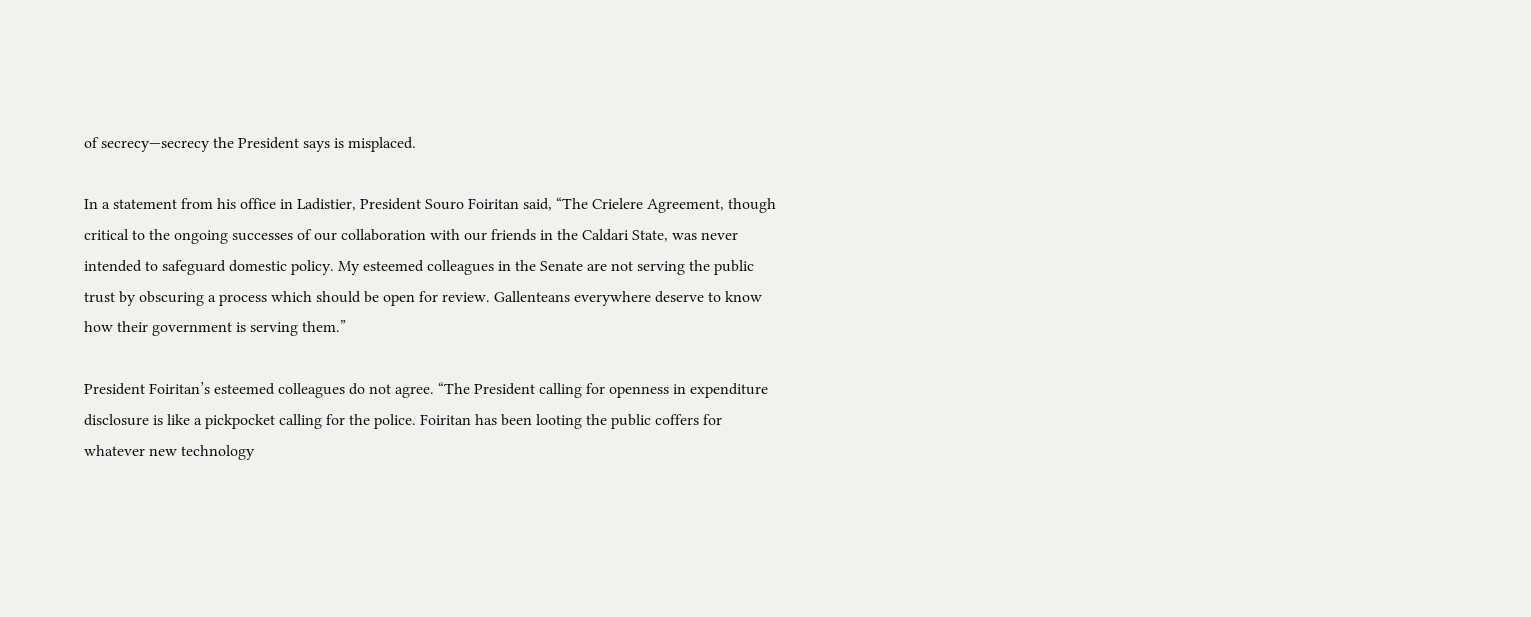of secrecy—secrecy the President says is misplaced.

In a statement from his office in Ladistier, President Souro Foiritan said, “The Crielere Agreement, though critical to the ongoing successes of our collaboration with our friends in the Caldari State, was never intended to safeguard domestic policy. My esteemed colleagues in the Senate are not serving the public trust by obscuring a process which should be open for review. Gallenteans everywhere deserve to know how their government is serving them.”

President Foiritan’s esteemed colleagues do not agree. “The President calling for openness in expenditure disclosure is like a pickpocket calling for the police. Foiritan has been looting the public coffers for whatever new technology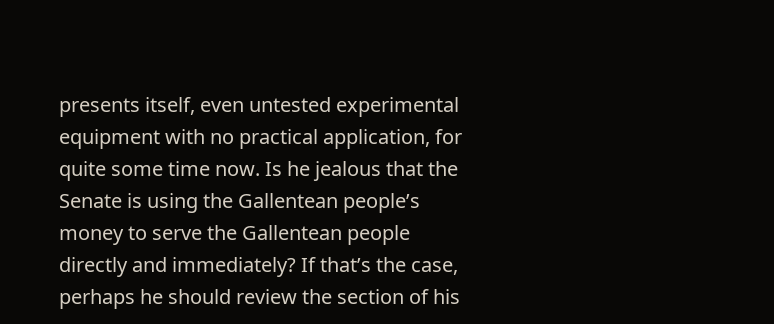presents itself, even untested experimental equipment with no practical application, for quite some time now. Is he jealous that the Senate is using the Gallentean people’s money to serve the Gallentean people directly and immediately? If that’s the case, perhaps he should review the section of his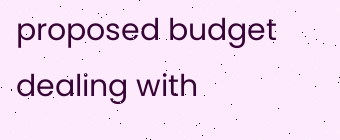proposed budget dealing with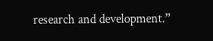research and development.”